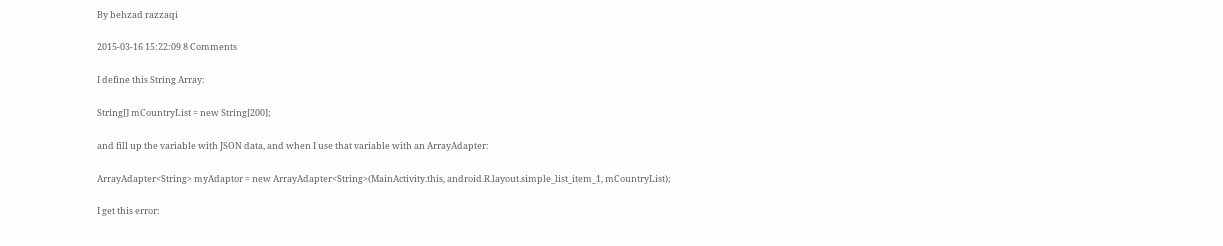By behzad razzaqi

2015-03-16 15:22:09 8 Comments

I define this String Array:

String[] mCountryList = new String[200];

and fill up the variable with JSON data, and when I use that variable with an ArrayAdapter:

ArrayAdapter<String> myAdaptor = new ArrayAdapter<String>(MainActivity.this, android.R.layout.simple_list_item_1, mCountryList);

I get this error: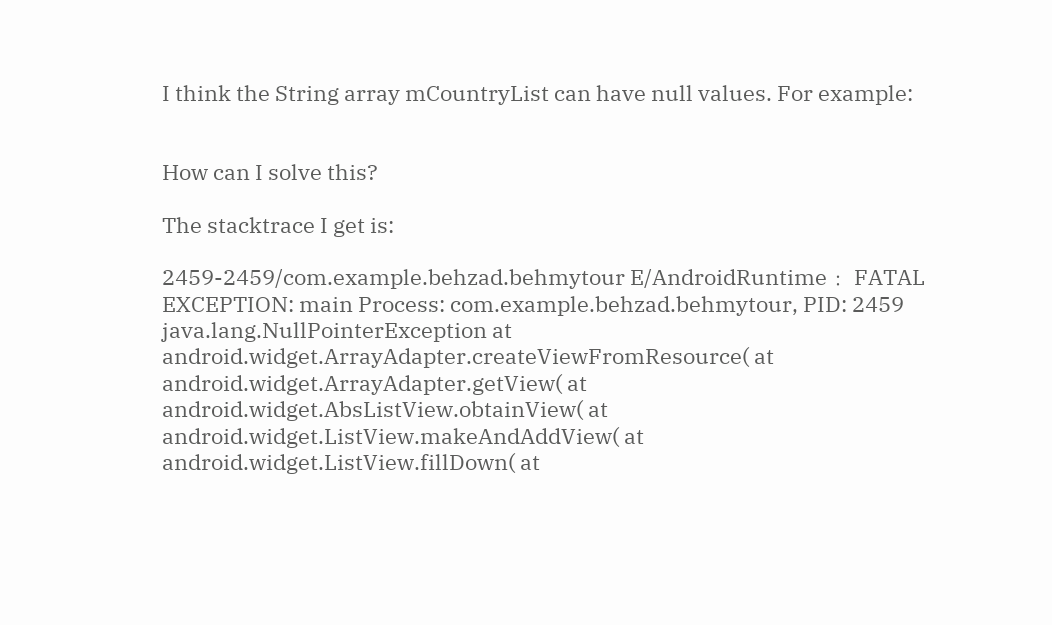I think the String array mCountryList can have null values. For example:


How can I solve this?

The stacktrace I get is:

2459-2459/com.example.behzad.behmytour E/AndroidRuntime﹕ FATAL EXCEPTION: main Process: com.example.behzad.behmytour, PID: 2459 java.lang.NullPointerException at android.widget.ArrayAdapter.createViewFromResource( at android.widget.ArrayAdapter.getView( at android.widget.AbsListView.obtainView( at android.widget.ListView.makeAndAddView( at android.widget.ListView.fillDown( at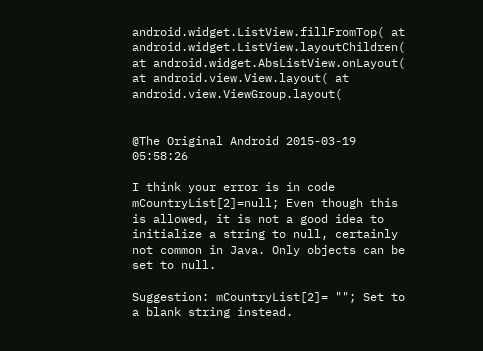android.widget.ListView.fillFromTop( at android.widget.ListView.layoutChildren( at android.widget.AbsListView.onLayout( at android.view.View.layout( at android.view.ViewGroup.layout(


@The Original Android 2015-03-19 05:58:26

I think your error is in code mCountryList[2]=null; Even though this is allowed, it is not a good idea to initialize a string to null, certainly not common in Java. Only objects can be set to null.

Suggestion: mCountryList[2]= ""; Set to a blank string instead.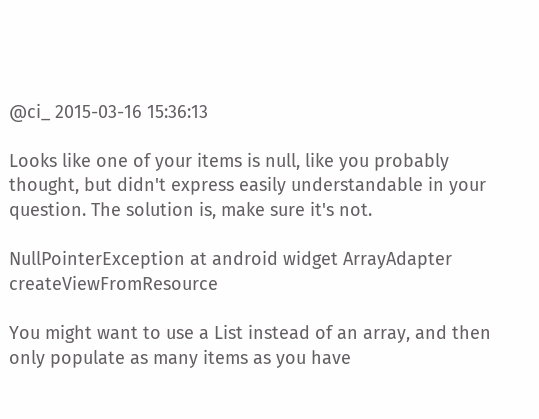@ci_ 2015-03-16 15:36:13

Looks like one of your items is null, like you probably thought, but didn't express easily understandable in your question. The solution is, make sure it's not.

NullPointerException at android widget ArrayAdapter createViewFromResource

You might want to use a List instead of an array, and then only populate as many items as you have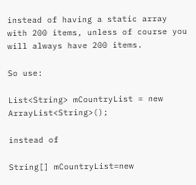instead of having a static array with 200 items, unless of course you will always have 200 items.

So use:

List<String> mCountryList = new ArrayList<String>();

instead of

String[] mCountryList=new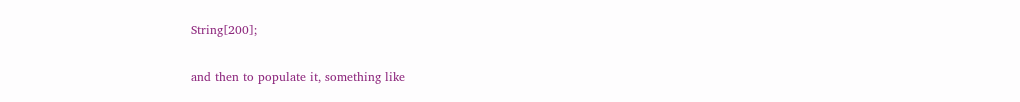String[200];

and then to populate it, something like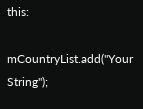this:

mCountryList.add("Your String");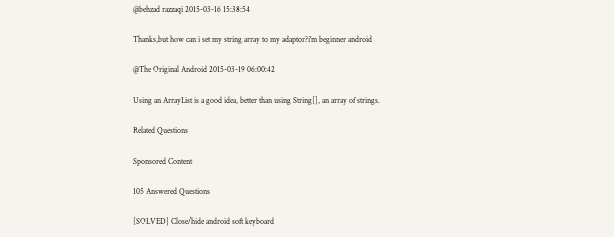@behzad razzaqi 2015-03-16 15:38:54

Thanks,but how can i set my string array to my adaptor?i'm beginner android

@The Original Android 2015-03-19 06:00:42

Using an ArrayList is a good idea, better than using String[], an array of strings.

Related Questions

Sponsored Content

105 Answered Questions

[SOLVED] Close/hide android soft keyboard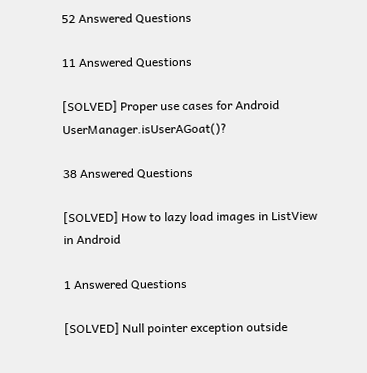52 Answered Questions

11 Answered Questions

[SOLVED] Proper use cases for Android UserManager.isUserAGoat()?

38 Answered Questions

[SOLVED] How to lazy load images in ListView in Android

1 Answered Questions

[SOLVED] Null pointer exception outside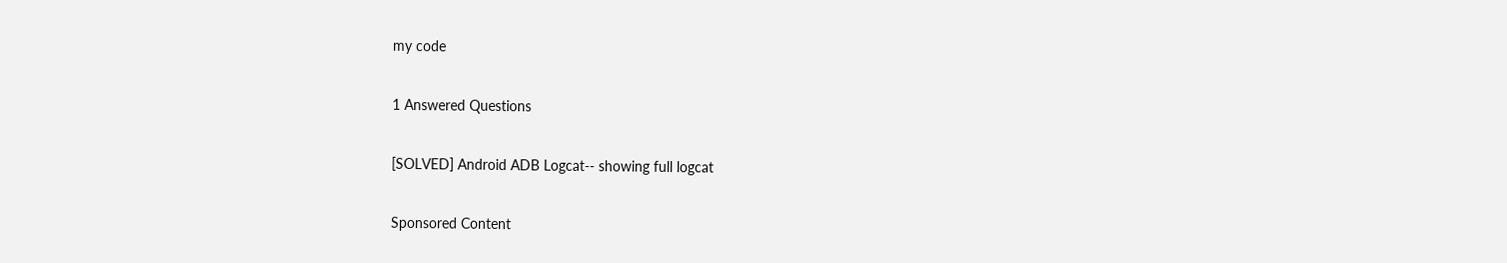my code

1 Answered Questions

[SOLVED] Android ADB Logcat-- showing full logcat

Sponsored Content